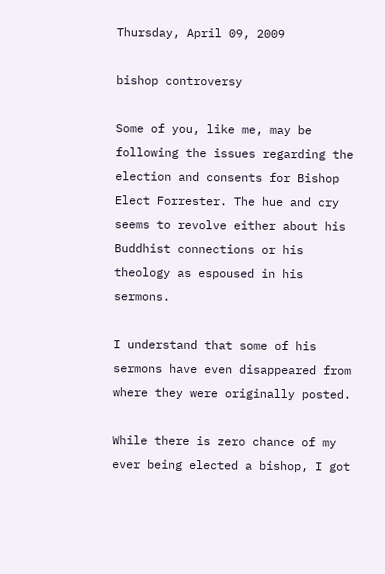Thursday, April 09, 2009

bishop controversy

Some of you, like me, may be following the issues regarding the election and consents for Bishop Elect Forrester. The hue and cry seems to revolve either about his Buddhist connections or his theology as espoused in his sermons.

I understand that some of his sermons have even disappeared from where they were originally posted.

While there is zero chance of my ever being elected a bishop, I got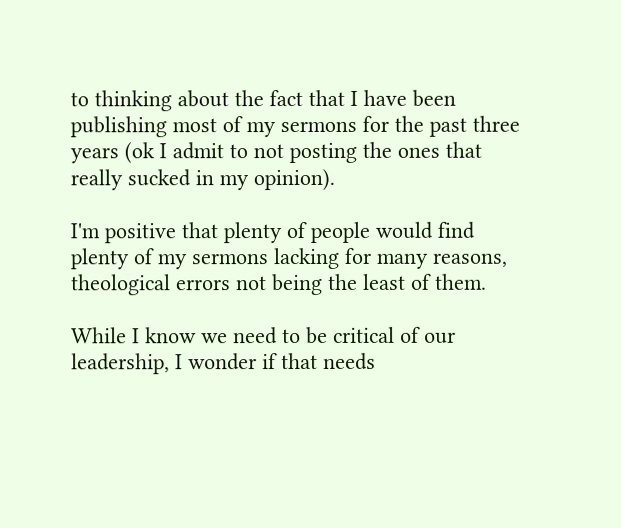to thinking about the fact that I have been publishing most of my sermons for the past three years (ok I admit to not posting the ones that really sucked in my opinion).

I'm positive that plenty of people would find plenty of my sermons lacking for many reasons, theological errors not being the least of them.

While I know we need to be critical of our leadership, I wonder if that needs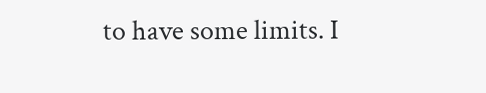to have some limits. I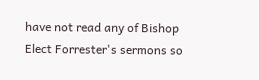have not read any of Bishop Elect Forrester's sermons so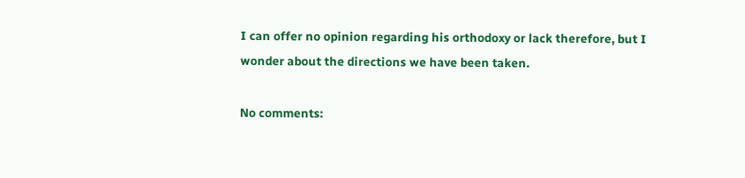I can offer no opinion regarding his orthodoxy or lack therefore, but I wonder about the directions we have been taken.

No comments: